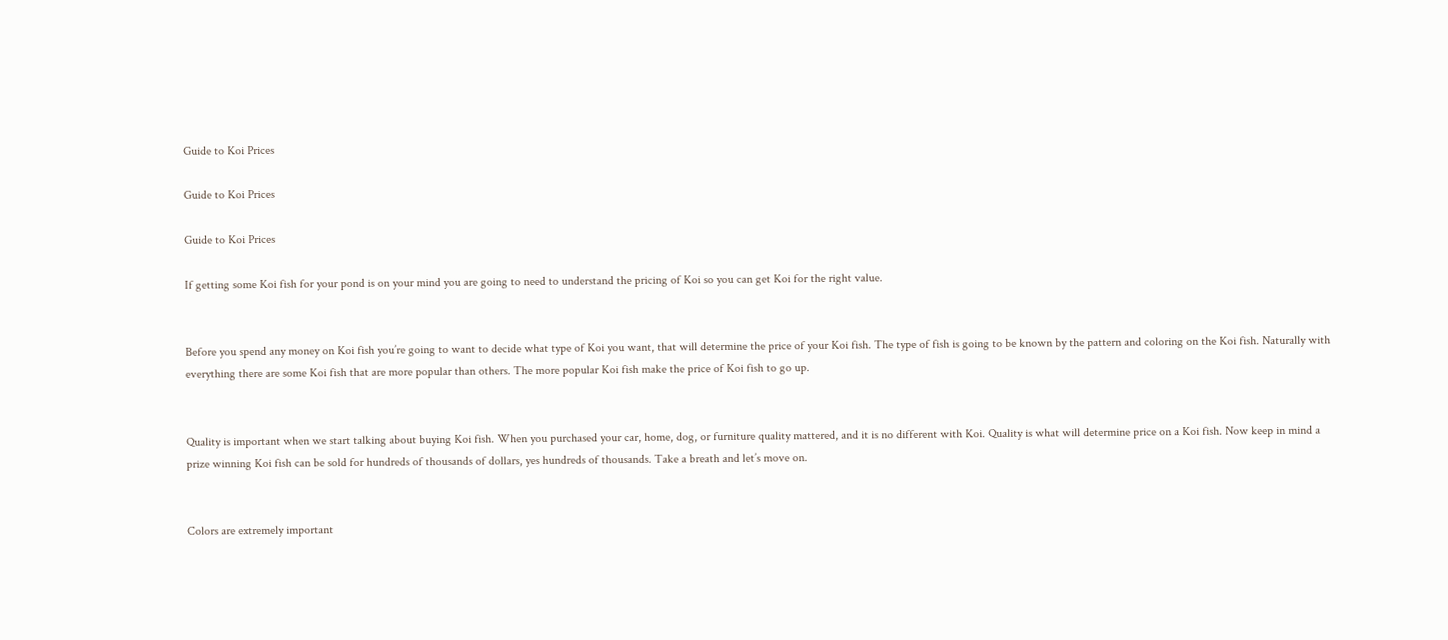Guide to Koi Prices

Guide to Koi Prices

Guide to Koi Prices

If getting some Koi fish for your pond is on your mind you are going to need to understand the pricing of Koi so you can get Koi for the right value.


Before you spend any money on Koi fish you’re going to want to decide what type of Koi you want, that will determine the price of your Koi fish. The type of fish is going to be known by the pattern and coloring on the Koi fish. Naturally with everything there are some Koi fish that are more popular than others. The more popular Koi fish make the price of Koi fish to go up.


Quality is important when we start talking about buying Koi fish. When you purchased your car, home, dog, or furniture quality mattered, and it is no different with Koi. Quality is what will determine price on a Koi fish. Now keep in mind a prize winning Koi fish can be sold for hundreds of thousands of dollars, yes hundreds of thousands. Take a breath and let’s move on.


Colors are extremely important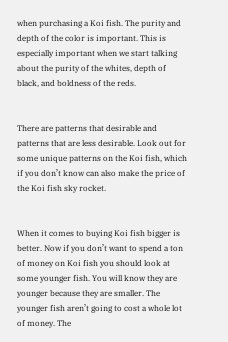when purchasing a Koi fish. The purity and depth of the color is important. This is especially important when we start talking about the purity of the whites, depth of black, and boldness of the reds.


There are patterns that desirable and patterns that are less desirable. Look out for some unique patterns on the Koi fish, which if you don’t know can also make the price of the Koi fish sky rocket.


When it comes to buying Koi fish bigger is better. Now if you don’t want to spend a ton of money on Koi fish you should look at some younger fish. You will know they are younger because they are smaller. The younger fish aren’t going to cost a whole lot of money. The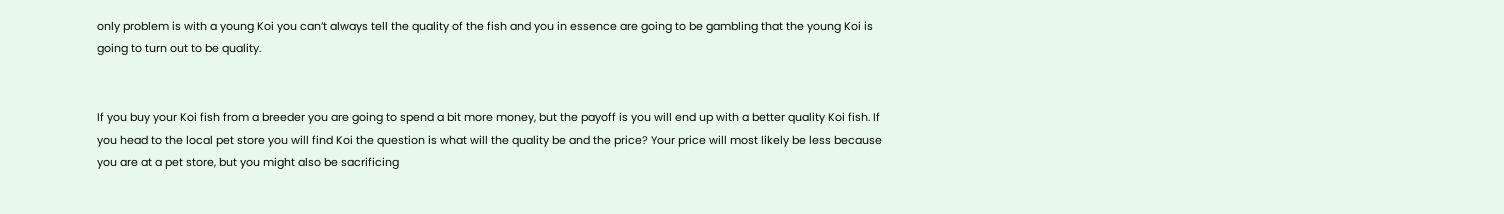only problem is with a young Koi you can’t always tell the quality of the fish and you in essence are going to be gambling that the young Koi is going to turn out to be quality.


If you buy your Koi fish from a breeder you are going to spend a bit more money, but the payoff is you will end up with a better quality Koi fish. If you head to the local pet store you will find Koi the question is what will the quality be and the price? Your price will most likely be less because you are at a pet store, but you might also be sacrificing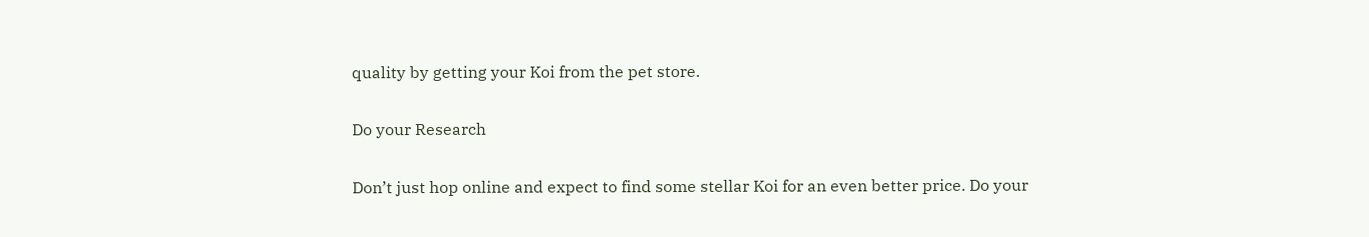quality by getting your Koi from the pet store.

Do your Research

Don’t just hop online and expect to find some stellar Koi for an even better price. Do your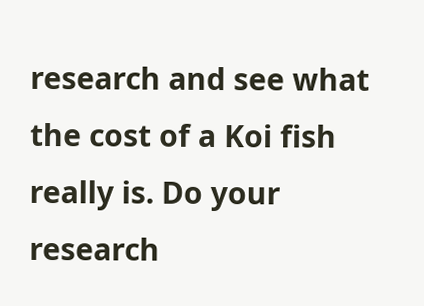research and see what the cost of a Koi fish really is. Do your research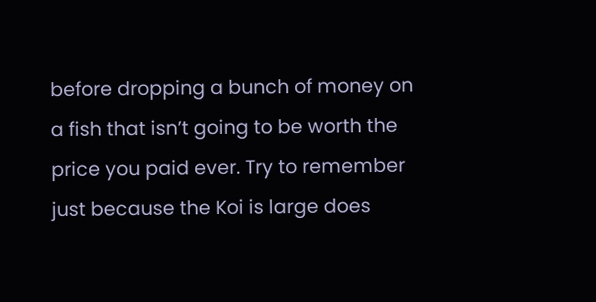before dropping a bunch of money on a fish that isn’t going to be worth the price you paid ever. Try to remember just because the Koi is large does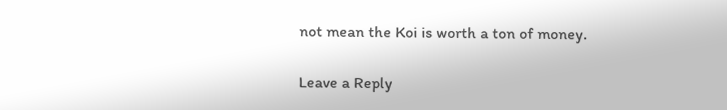not mean the Koi is worth a ton of money.

Leave a Reply